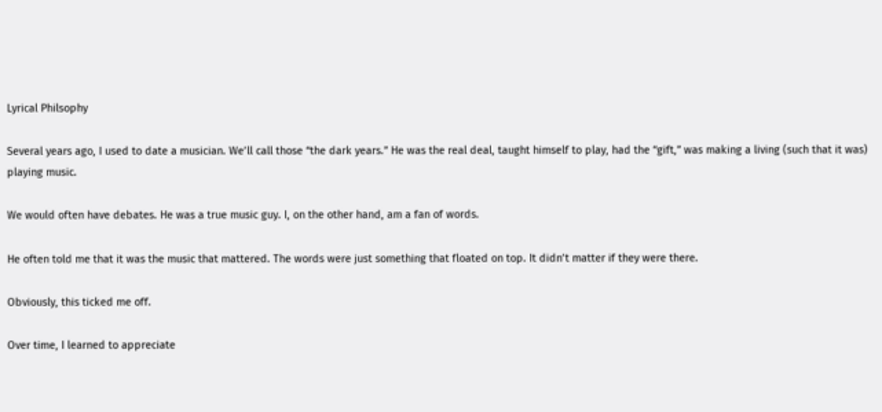Lyrical Philsophy

Several years ago, I used to date a musician. We’ll call those “the dark years.” He was the real deal, taught himself to play, had the “gift,” was making a living (such that it was) playing music.

We would often have debates. He was a true music guy. I, on the other hand, am a fan of words.

He often told me that it was the music that mattered. The words were just something that floated on top. It didn’t matter if they were there.

Obviously, this ticked me off.

Over time, I learned to appreciate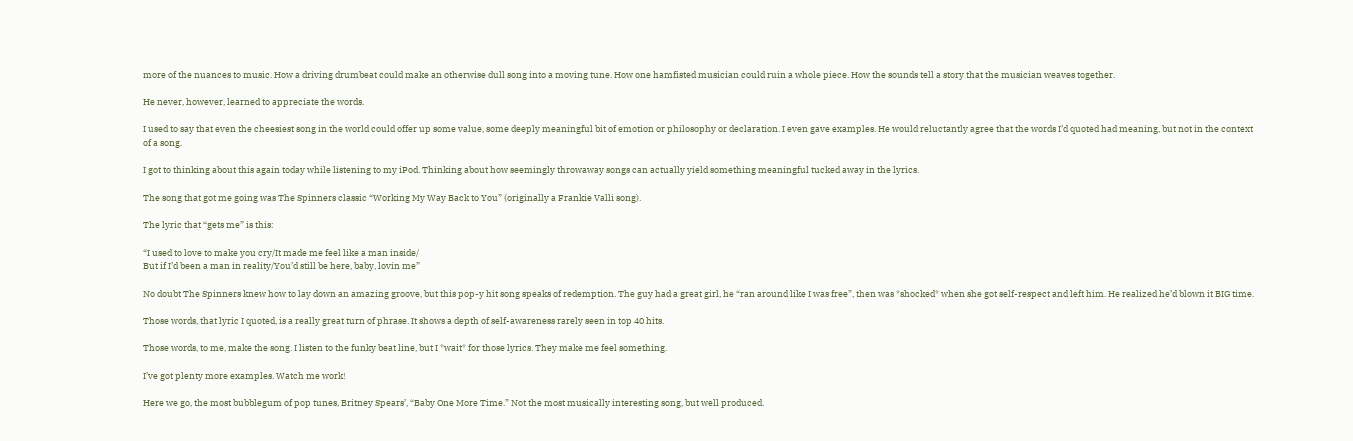more of the nuances to music. How a driving drumbeat could make an otherwise dull song into a moving tune. How one hamfisted musician could ruin a whole piece. How the sounds tell a story that the musician weaves together.

He never, however, learned to appreciate the words.

I used to say that even the cheesiest song in the world could offer up some value, some deeply meaningful bit of emotion or philosophy or declaration. I even gave examples. He would reluctantly agree that the words I’d quoted had meaning, but not in the context of a song.

I got to thinking about this again today while listening to my iPod. Thinking about how seemingly throwaway songs can actually yield something meaningful tucked away in the lyrics.

The song that got me going was The Spinners classic “Working My Way Back to You” (originally a Frankie Valli song).

The lyric that “gets me” is this:

“I used to love to make you cry/It made me feel like a man inside/
But if I’d been a man in reality/You’d still be here, baby, lovin me”

No doubt The Spinners knew how to lay down an amazing groove, but this pop-y hit song speaks of redemption. The guy had a great girl, he “ran around like I was free”, then was *shocked* when she got self-respect and left him. He realized he’d blown it BIG time.

Those words, that lyric I quoted, is a really great turn of phrase. It shows a depth of self-awareness rarely seen in top 40 hits.

Those words, to me, make the song. I listen to the funky beat line, but I *wait* for those lyrics. They make me feel something.

I’ve got plenty more examples. Watch me work!

Here we go, the most bubblegum of pop tunes, Britney Spears’, “Baby One More Time.” Not the most musically interesting song, but well produced.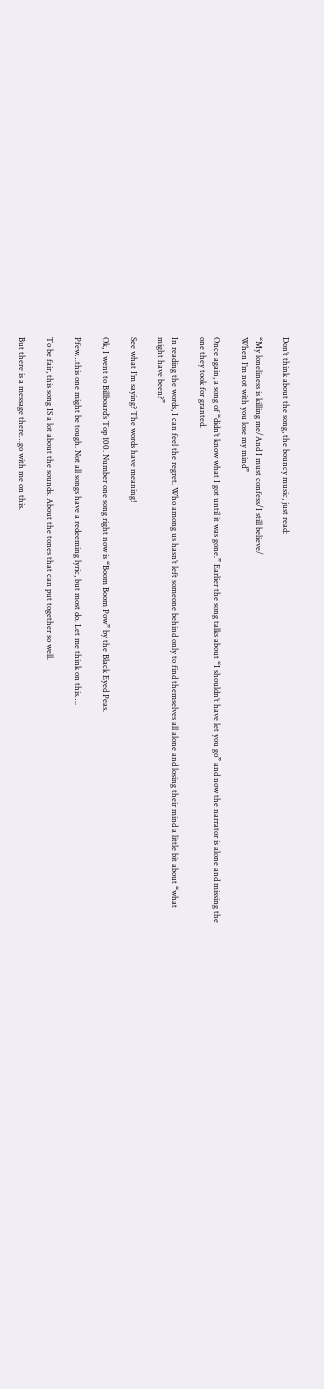Don’t think about the song, the bouncy music, just read:

“My loneliness is killing me/And I must confess/I still believe/
When I’m not with you lose my mind”

Once again, a song of “didn’t know what I got until it was gone.” Earlier the song talks about “I shouldn’t have let you go” and now the narrator is alone and missing the one they took for granted.

In reading the words, I can feel the regret. Who among us hasn’t left someone behind only to find themselves all alone and losing their mind a little bit about “what might have been?”

See what I’m saying? The words have meaning!

Ok, I went to Billboard’s Top 100. Number one song right now is “Boom Boom Pow” by the Black Eyed Peas.

Pfew…this one might be tough. Not all songs have a redeeming lyric, but most do. Let me think on this….

To be fair, this song IS a lot about the sounds. About the tones that can put together so well.

But there is a message there…go with me on this.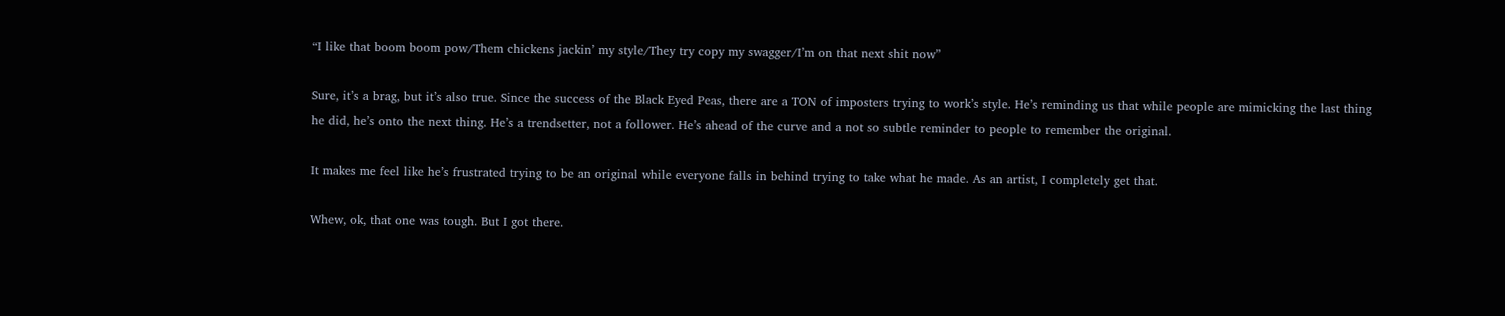“I like that boom boom pow/Them chickens jackin’ my style/They try copy my swagger/I’m on that next shit now”

Sure, it’s a brag, but it’s also true. Since the success of the Black Eyed Peas, there are a TON of imposters trying to work’s style. He’s reminding us that while people are mimicking the last thing he did, he’s onto the next thing. He’s a trendsetter, not a follower. He’s ahead of the curve and a not so subtle reminder to people to remember the original.

It makes me feel like he’s frustrated trying to be an original while everyone falls in behind trying to take what he made. As an artist, I completely get that.

Whew, ok, that one was tough. But I got there.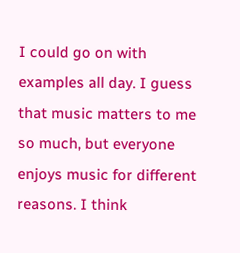I could go on with examples all day. I guess that music matters to me so much, but everyone enjoys music for different reasons. I think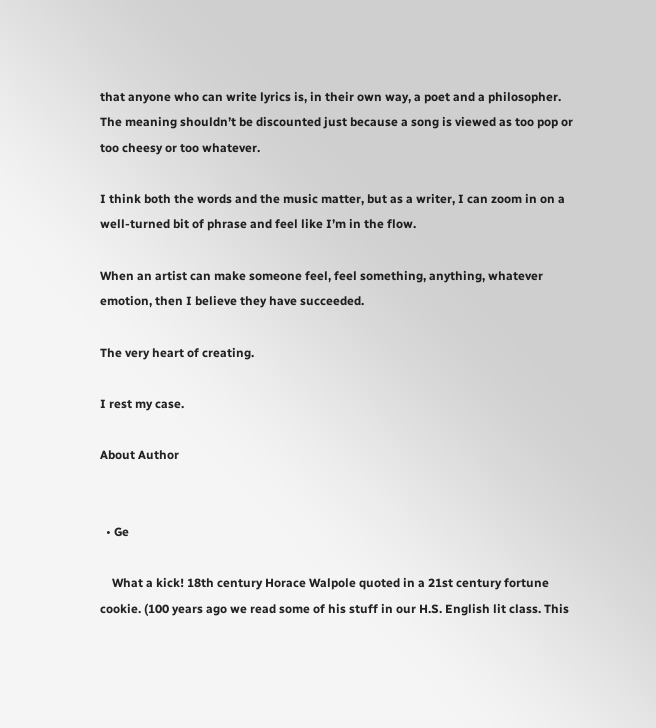that anyone who can write lyrics is, in their own way, a poet and a philosopher. The meaning shouldn’t be discounted just because a song is viewed as too pop or too cheesy or too whatever.

I think both the words and the music matter, but as a writer, I can zoom in on a well-turned bit of phrase and feel like I’m in the flow.

When an artist can make someone feel, feel something, anything, whatever emotion, then I believe they have succeeded.

The very heart of creating.

I rest my case.

About Author


  • Ge

    What a kick! 18th century Horace Walpole quoted in a 21st century fortune cookie. (100 years ago we read some of his stuff in our H.S. English lit class. This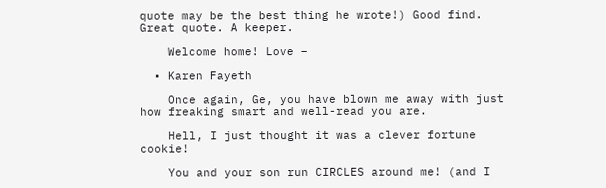quote may be the best thing he wrote!) Good find. Great quote. A keeper.

    Welcome home! Love –

  • Karen Fayeth

    Once again, Ge, you have blown me away with just how freaking smart and well-read you are.

    Hell, I just thought it was a clever fortune cookie!

    You and your son run CIRCLES around me! (and I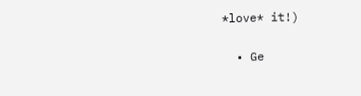*love* it!)


  • Ge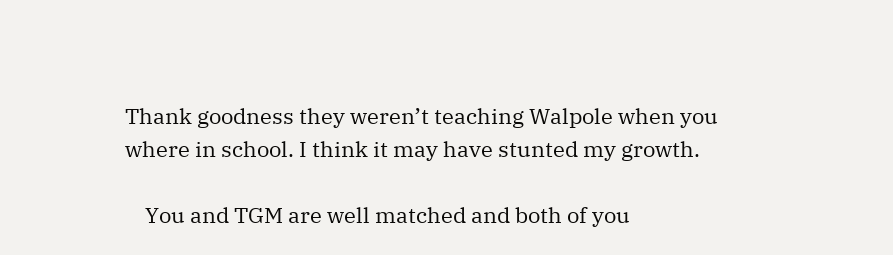Thank goodness they weren’t teaching Walpole when you where in school. I think it may have stunted my growth.

    You and TGM are well matched and both of you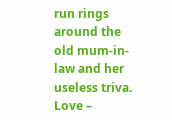run rings around the old mum-in-law and her useless triva. Love –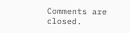Comments are closed.